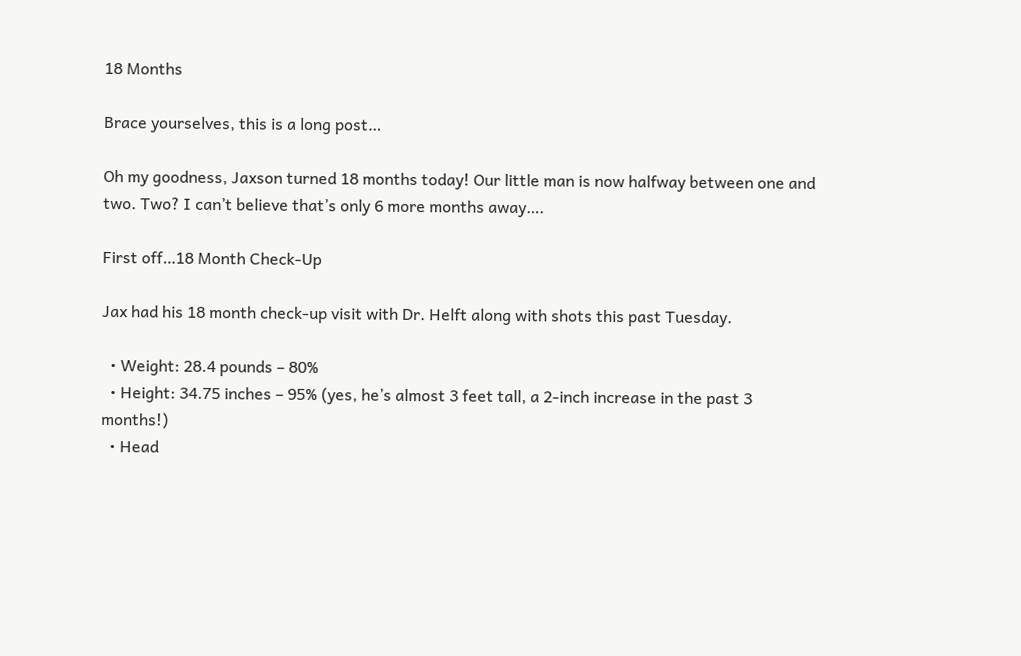18 Months

Brace yourselves, this is a long post…

Oh my goodness, Jaxson turned 18 months today! Our little man is now halfway between one and two. Two? I can’t believe that’s only 6 more months away….

First off…18 Month Check-Up

Jax had his 18 month check-up visit with Dr. Helft along with shots this past Tuesday.

  • Weight: 28.4 pounds – 80%
  • Height: 34.75 inches – 95% (yes, he’s almost 3 feet tall, a 2-inch increase in the past 3 months!)
  • Head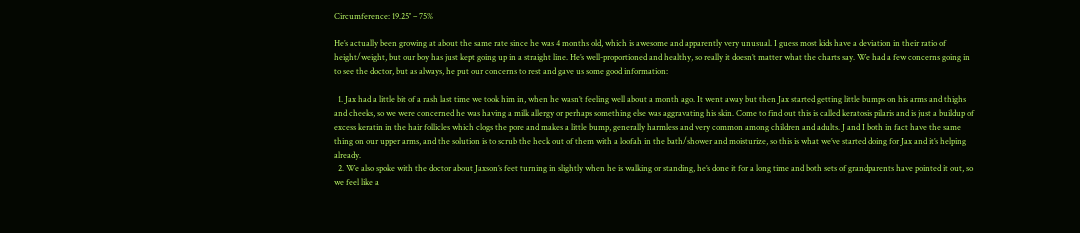Circumference: 19.25″ – 75%

He’s actually been growing at about the same rate since he was 4 months old, which is awesome and apparently very unusual. I guess most kids have a deviation in their ratio of height/weight, but our boy has just kept going up in a straight line. He’s well-proportioned and healthy, so really it doesn’t matter what the charts say. We had a few concerns going in to see the doctor, but as always, he put our concerns to rest and gave us some good information:

  1. Jax had a little bit of a rash last time we took him in, when he wasn’t feeling well about a month ago. It went away but then Jax started getting little bumps on his arms and thighs and cheeks, so we were concerned he was having a milk allergy or perhaps something else was aggravating his skin. Come to find out this is called keratosis pilaris and is just a buildup of excess keratin in the hair follicles which clogs the pore and makes a little bump, generally harmless and very common among children and adults. J and I both in fact have the same thing on our upper arms, and the solution is to scrub the heck out of them with a loofah in the bath/shower and moisturize, so this is what we’ve started doing for Jax and it’s helping already.
  2. We also spoke with the doctor about Jaxson’s feet turning in slightly when he is walking or standing, he’s done it for a long time and both sets of grandparents have pointed it out, so we feel like a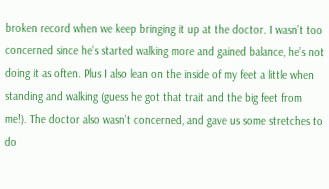broken record when we keep bringing it up at the doctor. I wasn’t too concerned since he’s started walking more and gained balance, he’s not doing it as often. Plus I also lean on the inside of my feet a little when standing and walking (guess he got that trait and the big feet from me!). The doctor also wasn’t concerned, and gave us some stretches to do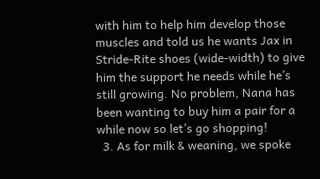with him to help him develop those muscles and told us he wants Jax in Stride-Rite shoes (wide-width) to give him the support he needs while he’s still growing. No problem, Nana has been wanting to buy him a pair for a while now so let’s go shopping!
  3. As for milk & weaning, we spoke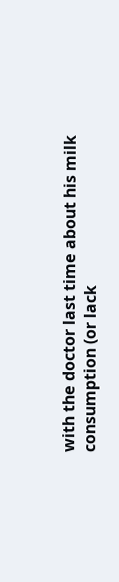with the doctor last time about his milk consumption (or lack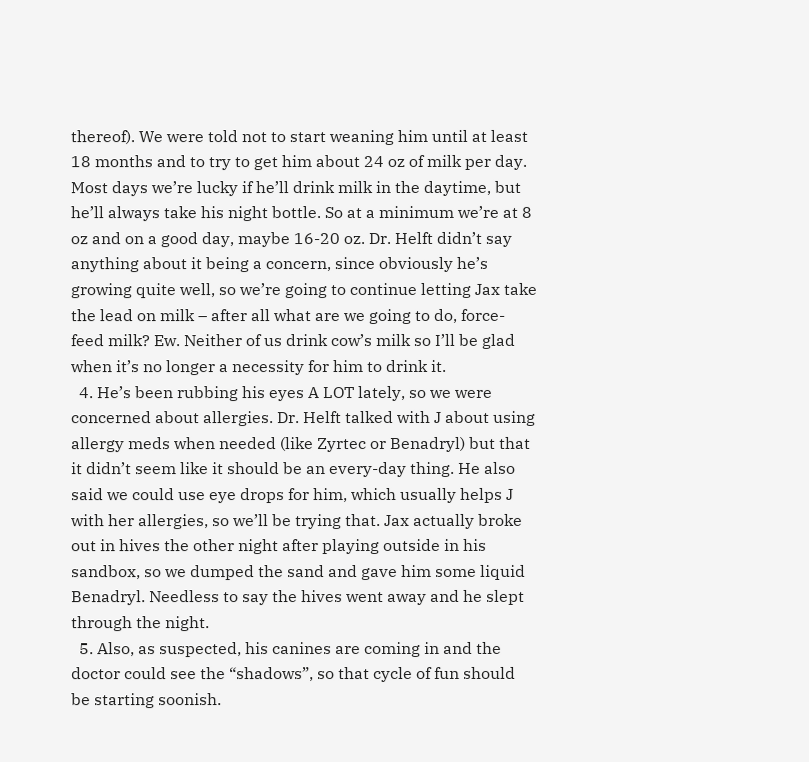thereof). We were told not to start weaning him until at least 18 months and to try to get him about 24 oz of milk per day. Most days we’re lucky if he’ll drink milk in the daytime, but he’ll always take his night bottle. So at a minimum we’re at 8 oz and on a good day, maybe 16-20 oz. Dr. Helft didn’t say anything about it being a concern, since obviously he’s growing quite well, so we’re going to continue letting Jax take the lead on milk – after all what are we going to do, force-feed milk? Ew. Neither of us drink cow’s milk so I’ll be glad when it’s no longer a necessity for him to drink it.
  4. He’s been rubbing his eyes A LOT lately, so we were concerned about allergies. Dr. Helft talked with J about using allergy meds when needed (like Zyrtec or Benadryl) but that it didn’t seem like it should be an every-day thing. He also said we could use eye drops for him, which usually helps J with her allergies, so we’ll be trying that. Jax actually broke out in hives the other night after playing outside in his sandbox, so we dumped the sand and gave him some liquid Benadryl. Needless to say the hives went away and he slept through the night.
  5. Also, as suspected, his canines are coming in and the doctor could see the “shadows”, so that cycle of fun should be starting soonish.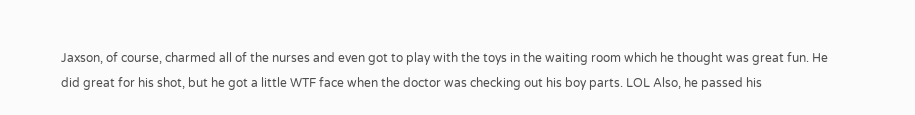Jaxson, of course, charmed all of the nurses and even got to play with the toys in the waiting room which he thought was great fun. He did great for his shot, but he got a little WTF face when the doctor was checking out his boy parts. LOL Also, he passed his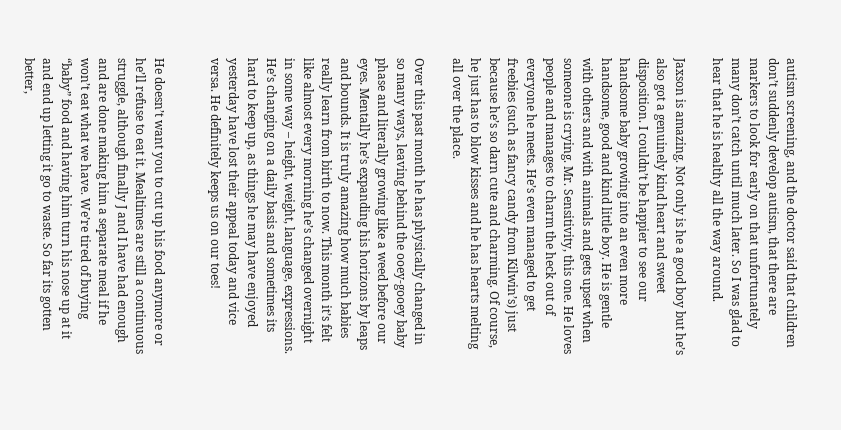autism screening, and the doctor said that children don’t suddenly develop autism, that there are markers to look for early on that unfortunately many don’t catch until much later. So I was glad to hear that he is healthy all the way around.

Jaxson is amazing. Not only is he a good boy but he’s also got a genuinely kind heart and sweet disposition. I couldn’t be happier to see our handsome baby growing into an even more handsome, good and kind little boy. He is gentle with others and with animals and gets upset when someone is crying. Mr. Sensitivity, this one. He loves people and manages to charm the heck out of everyone he meets. He’s even managed to get freebies (such as fancy candy from Kilwin’s) just because he’s so darn cute and charming. Of course, he just has to blow kisses and he has hearts melting all over the place.

Over this past month he has physically changed in so many ways, leaving behind the ooey-gooey baby phase and literally growing like a weed before our eyes. Mentally he’s expanding his horizons by leaps and bounds. It is truly amazing how much babies really learn from birth to now. This month it’s felt like almost every morning he’s changed overnight in some way – height, weight, language, expressions. He’s changing on a daily basis and sometimes its hard to keep up, as things he may have enjoyed yesterday have lost their appeal today and vice versa. He definitely keeps us on our toes!


He doesn’t want you to cut up his food anymore or he’ll refuse to eat it. Mealtimes are still a continuous struggle, although finally J and I have had enough and are done making him a separate meal if he won’t eat what we have. We’re tired of buying “baby” food and having him turn his nose up at it and end up letting it go to waste. So far its gotten better,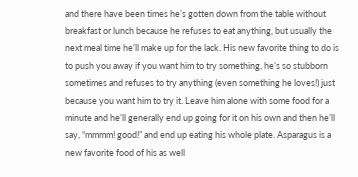and there have been times he’s gotten down from the table without breakfast or lunch because he refuses to eat anything, but usually the next meal time he’ll make up for the lack. His new favorite thing to do is to push you away if you want him to try something, he’s so stubborn sometimes and refuses to try anything (even something he loves!) just because you want him to try it. Leave him alone with some food for a minute and he’ll generally end up going for it on his own and then he’ll say, “mmmm! good!” and end up eating his whole plate. Asparagus is a new favorite food of his as well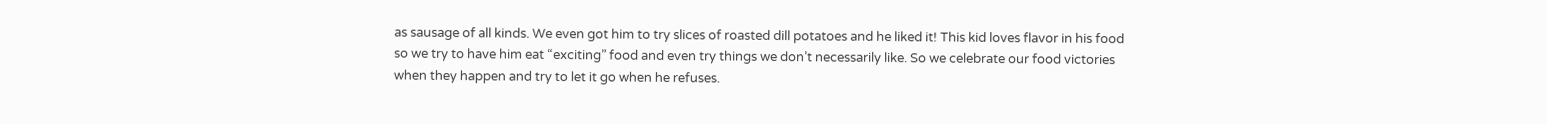as sausage of all kinds. We even got him to try slices of roasted dill potatoes and he liked it! This kid loves flavor in his food so we try to have him eat “exciting” food and even try things we don’t necessarily like. So we celebrate our food victories when they happen and try to let it go when he refuses.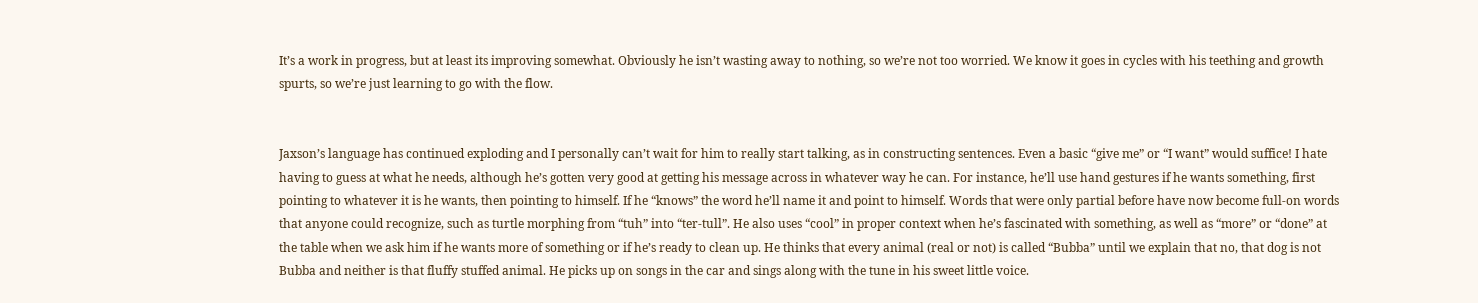It’s a work in progress, but at least its improving somewhat. Obviously he isn’t wasting away to nothing, so we’re not too worried. We know it goes in cycles with his teething and growth spurts, so we’re just learning to go with the flow.


Jaxson’s language has continued exploding and I personally can’t wait for him to really start talking, as in constructing sentences. Even a basic “give me” or “I want” would suffice! I hate having to guess at what he needs, although he’s gotten very good at getting his message across in whatever way he can. For instance, he’ll use hand gestures if he wants something, first pointing to whatever it is he wants, then pointing to himself. If he “knows” the word he’ll name it and point to himself. Words that were only partial before have now become full-on words that anyone could recognize, such as turtle morphing from “tuh” into “ter-tull”. He also uses “cool” in proper context when he’s fascinated with something, as well as “more” or “done” at the table when we ask him if he wants more of something or if he’s ready to clean up. He thinks that every animal (real or not) is called “Bubba” until we explain that no, that dog is not Bubba and neither is that fluffy stuffed animal. He picks up on songs in the car and sings along with the tune in his sweet little voice.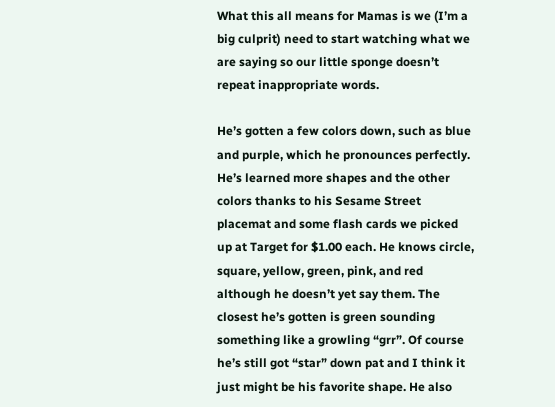What this all means for Mamas is we (I’m a big culprit) need to start watching what we are saying so our little sponge doesn’t repeat inappropriate words.

He’s gotten a few colors down, such as blue and purple, which he pronounces perfectly. He’s learned more shapes and the other colors thanks to his Sesame Street placemat and some flash cards we picked up at Target for $1.00 each. He knows circle, square, yellow, green, pink, and red although he doesn’t yet say them. The closest he’s gotten is green sounding something like a growling “grr”. Of course he’s still got “star” down pat and I think it just might be his favorite shape. He also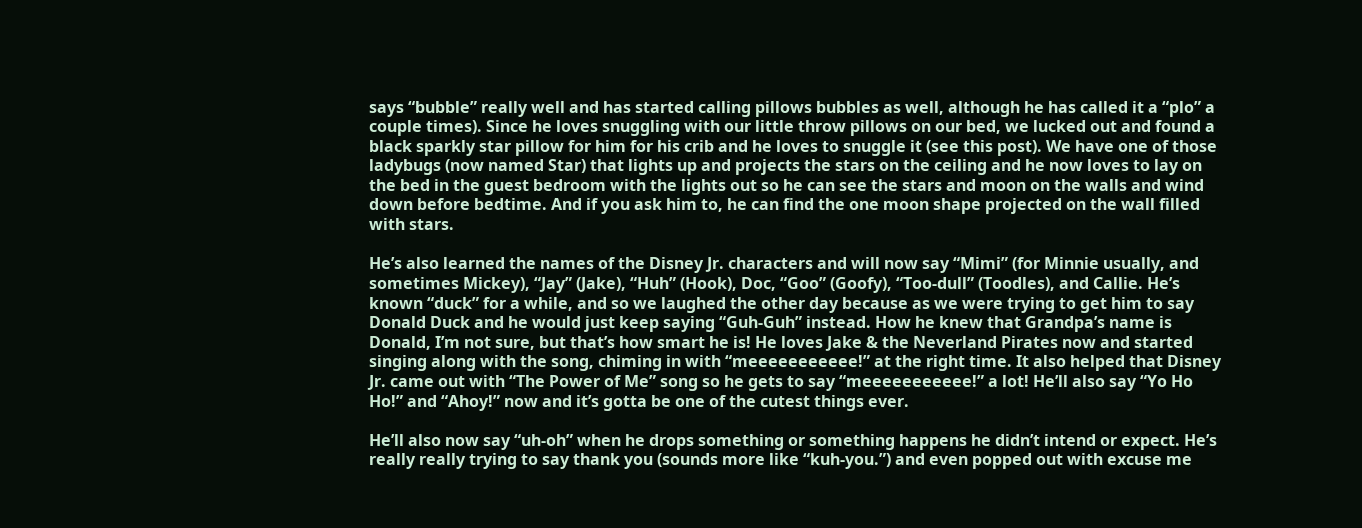says “bubble” really well and has started calling pillows bubbles as well, although he has called it a “plo” a couple times). Since he loves snuggling with our little throw pillows on our bed, we lucked out and found a black sparkly star pillow for him for his crib and he loves to snuggle it (see this post). We have one of those ladybugs (now named Star) that lights up and projects the stars on the ceiling and he now loves to lay on the bed in the guest bedroom with the lights out so he can see the stars and moon on the walls and wind down before bedtime. And if you ask him to, he can find the one moon shape projected on the wall filled with stars.

He’s also learned the names of the Disney Jr. characters and will now say “Mimi” (for Minnie usually, and sometimes Mickey), “Jay” (Jake), “Huh” (Hook), Doc, “Goo” (Goofy), “Too-dull” (Toodles), and Callie. He’s known “duck” for a while, and so we laughed the other day because as we were trying to get him to say Donald Duck and he would just keep saying “Guh-Guh” instead. How he knew that Grandpa’s name is Donald, I’m not sure, but that’s how smart he is! He loves Jake & the Neverland Pirates now and started singing along with the song, chiming in with “meeeeeeeeeee!” at the right time. It also helped that Disney Jr. came out with “The Power of Me” song so he gets to say “meeeeeeeeeee!” a lot! He’ll also say “Yo Ho Ho!” and “Ahoy!” now and it’s gotta be one of the cutest things ever.

He’ll also now say “uh-oh” when he drops something or something happens he didn’t intend or expect. He’s really really trying to say thank you (sounds more like “kuh-you.”) and even popped out with excuse me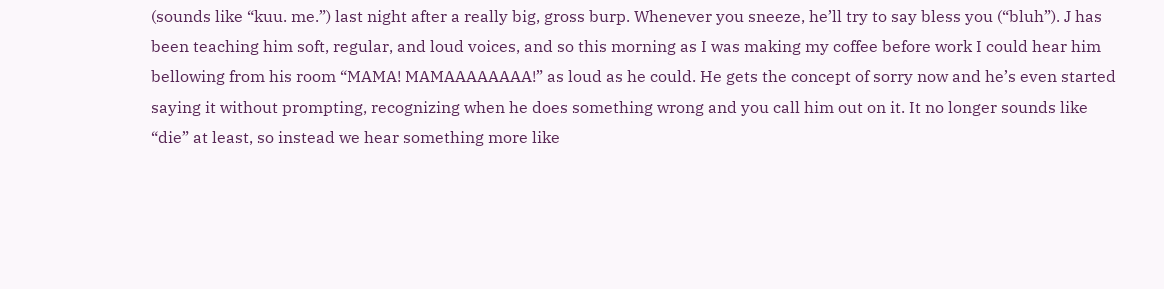(sounds like “kuu. me.”) last night after a really big, gross burp. Whenever you sneeze, he’ll try to say bless you (“bluh”). J has been teaching him soft, regular, and loud voices, and so this morning as I was making my coffee before work I could hear him bellowing from his room “MAMA! MAMAAAAAAAA!” as loud as he could. He gets the concept of sorry now and he’s even started saying it without prompting, recognizing when he does something wrong and you call him out on it. It no longer sounds like “die” at least, so instead we hear something more like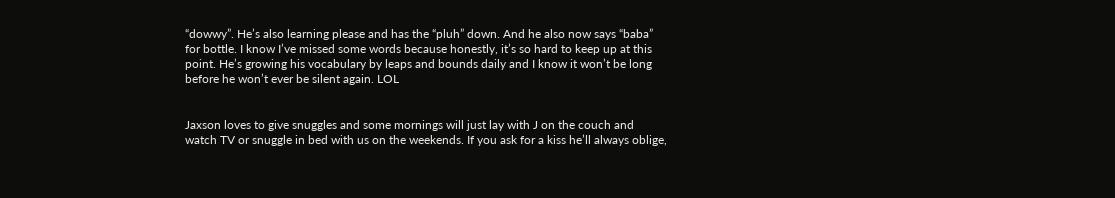“dowwy”. He’s also learning please and has the “pluh” down. And he also now says “baba” for bottle. I know I’ve missed some words because honestly, it’s so hard to keep up at this point. He’s growing his vocabulary by leaps and bounds daily and I know it won’t be long before he won’t ever be silent again. LOL


Jaxson loves to give snuggles and some mornings will just lay with J on the couch and watch TV or snuggle in bed with us on the weekends. If you ask for a kiss he’ll always oblige,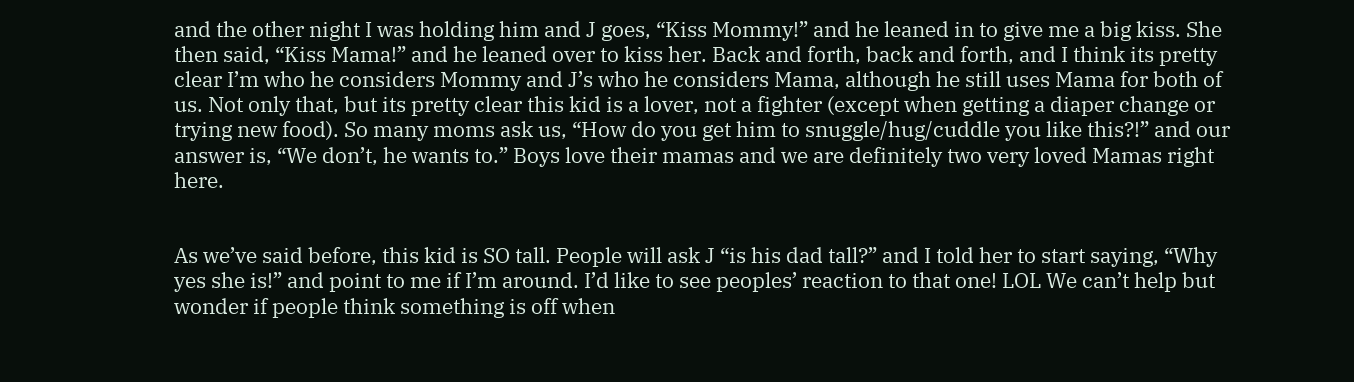and the other night I was holding him and J goes, “Kiss Mommy!” and he leaned in to give me a big kiss. She then said, “Kiss Mama!” and he leaned over to kiss her. Back and forth, back and forth, and I think its pretty clear I’m who he considers Mommy and J’s who he considers Mama, although he still uses Mama for both of us. Not only that, but its pretty clear this kid is a lover, not a fighter (except when getting a diaper change or trying new food). So many moms ask us, “How do you get him to snuggle/hug/cuddle you like this?!” and our answer is, “We don’t, he wants to.” Boys love their mamas and we are definitely two very loved Mamas right here.


As we’ve said before, this kid is SO tall. People will ask J “is his dad tall?” and I told her to start saying, “Why yes she is!” and point to me if I’m around. I’d like to see peoples’ reaction to that one! LOL We can’t help but wonder if people think something is off when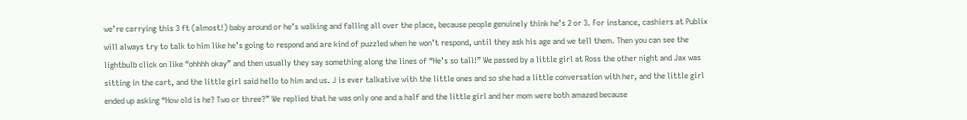we’re carrying this 3 ft (almost!) baby around or he’s walking and falling all over the place, because people genuinely think he’s 2 or 3. For instance, cashiers at Publix will always try to talk to him like he’s going to respond and are kind of puzzled when he won’t respond, until they ask his age and we tell them. Then you can see the lightbulb click on like “ohhhh okay” and then usually they say something along the lines of “He’s so tall!” We passed by a little girl at Ross the other night and Jax was sitting in the cart, and the little girl said hello to him and us. J is ever talkative with the little ones and so she had a little conversation with her, and the little girl ended up asking “How old is he? Two or three?” We replied that he was only one and a half and the little girl and her mom were both amazed because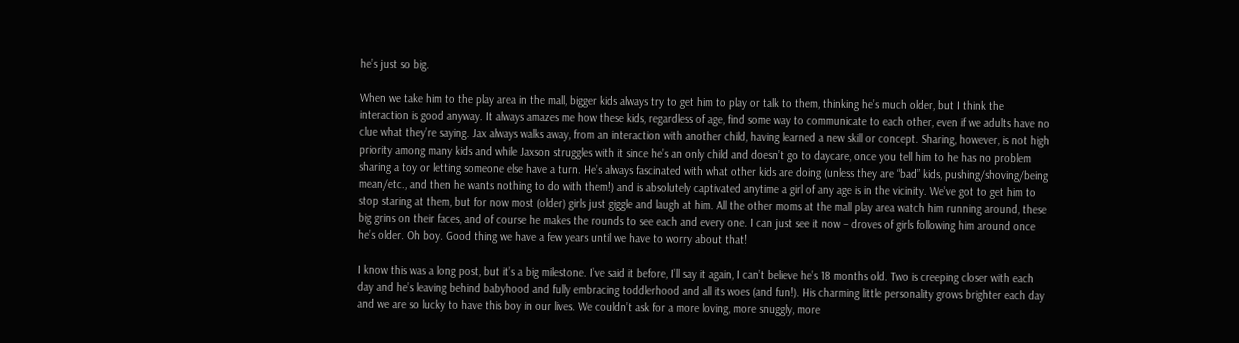he’s just so big.

When we take him to the play area in the mall, bigger kids always try to get him to play or talk to them, thinking he’s much older, but I think the interaction is good anyway. It always amazes me how these kids, regardless of age, find some way to communicate to each other, even if we adults have no clue what they’re saying. Jax always walks away, from an interaction with another child, having learned a new skill or concept. Sharing, however, is not high priority among many kids and while Jaxson struggles with it since he’s an only child and doesn’t go to daycare, once you tell him to he has no problem sharing a toy or letting someone else have a turn. He’s always fascinated with what other kids are doing (unless they are “bad” kids, pushing/shoving/being mean/etc., and then he wants nothing to do with them!) and is absolutely captivated anytime a girl of any age is in the vicinity. We’ve got to get him to stop staring at them, but for now most (older) girls just giggle and laugh at him. All the other moms at the mall play area watch him running around, these big grins on their faces, and of course he makes the rounds to see each and every one. I can just see it now – droves of girls following him around once he’s older. Oh boy. Good thing we have a few years until we have to worry about that!

I know this was a long post, but it’s a big milestone. I’ve said it before, I’ll say it again, I can’t believe he’s 18 months old. Two is creeping closer with each day and he’s leaving behind babyhood and fully embracing toddlerhood and all its woes (and fun!). His charming little personality grows brighter each day and we are so lucky to have this boy in our lives. We couldn’t ask for a more loving, more snuggly, more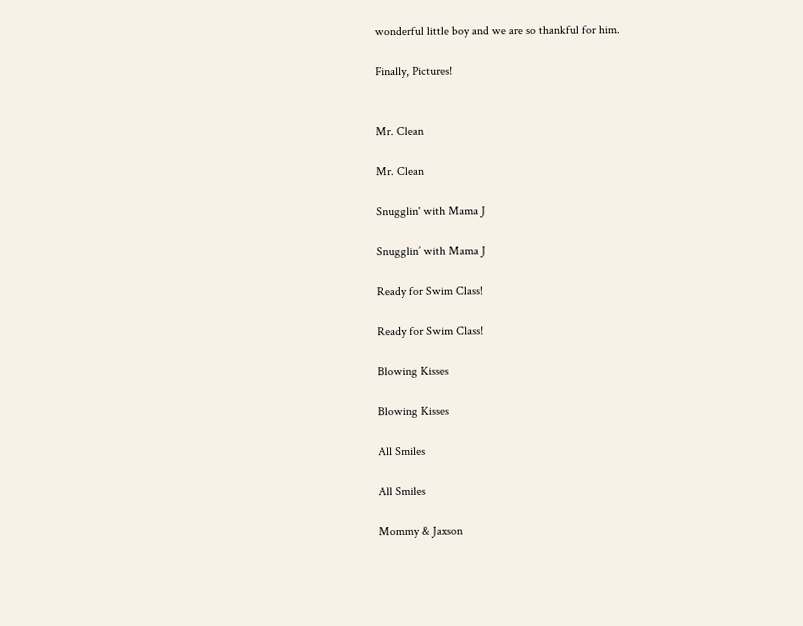wonderful little boy and we are so thankful for him.

Finally, Pictures!


Mr. Clean

Mr. Clean

Snugglin' with Mama J

Snugglin’ with Mama J

Ready for Swim Class!

Ready for Swim Class!

Blowing Kisses

Blowing Kisses

All Smiles

All Smiles

Mommy & Jaxson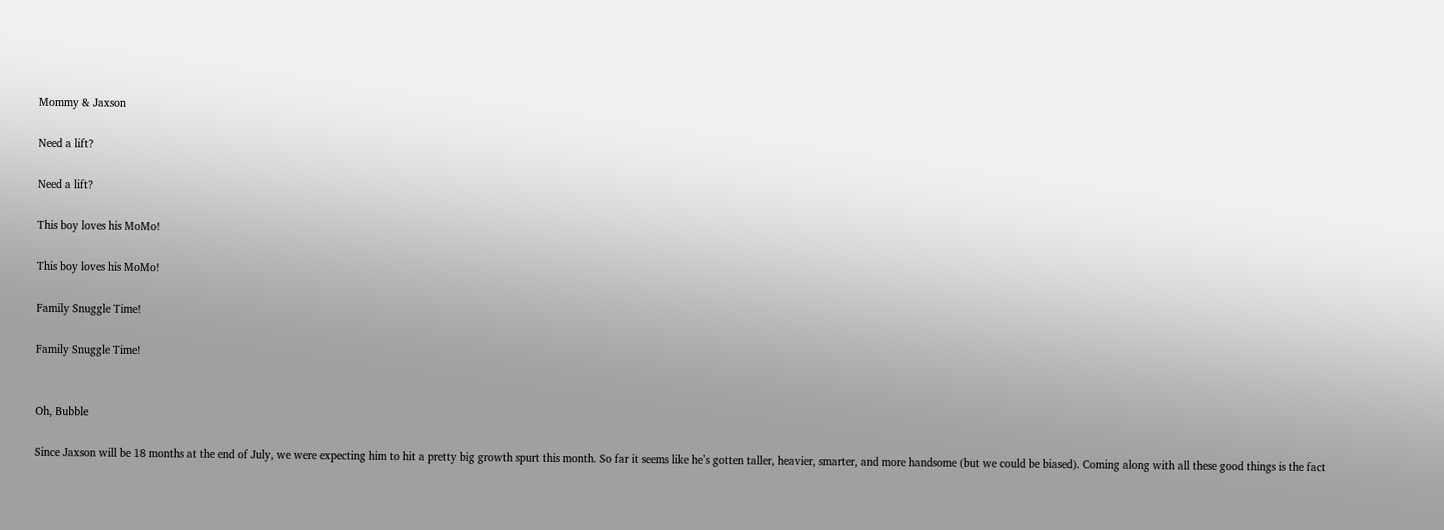Mommy & Jaxson

Need a lift?

Need a lift?

This boy loves his MoMo!

This boy loves his MoMo!

Family Snuggle Time!

Family Snuggle Time!


Oh, Bubble

Since Jaxson will be 18 months at the end of July, we were expecting him to hit a pretty big growth spurt this month. So far it seems like he’s gotten taller, heavier, smarter, and more handsome (but we could be biased). Coming along with all these good things is the fact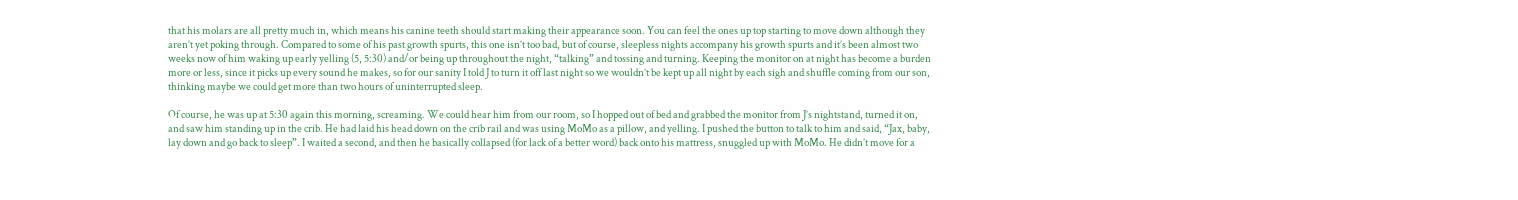that his molars are all pretty much in, which means his canine teeth should start making their appearance soon. You can feel the ones up top starting to move down although they aren’t yet poking through. Compared to some of his past growth spurts, this one isn’t too bad, but of course, sleepless nights accompany his growth spurts and it’s been almost two weeks now of him waking up early yelling (5, 5:30) and/or being up throughout the night, “talking” and tossing and turning. Keeping the monitor on at night has become a burden more or less, since it picks up every sound he makes, so for our sanity I told J to turn it off last night so we wouldn’t be kept up all night by each sigh and shuffle coming from our son, thinking maybe we could get more than two hours of uninterrupted sleep.

Of course, he was up at 5:30 again this morning, screaming. We could hear him from our room, so I hopped out of bed and grabbed the monitor from J’s nightstand, turned it on, and saw him standing up in the crib. He had laid his head down on the crib rail and was using MoMo as a pillow, and yelling. I pushed the button to talk to him and said, “Jax, baby, lay down and go back to sleep”. I waited a second, and then he basically collapsed (for lack of a better word) back onto his mattress, snuggled up with MoMo. He didn’t move for a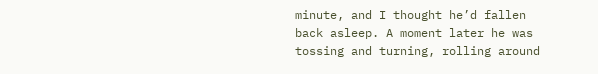minute, and I thought he’d fallen back asleep. A moment later he was tossing and turning, rolling around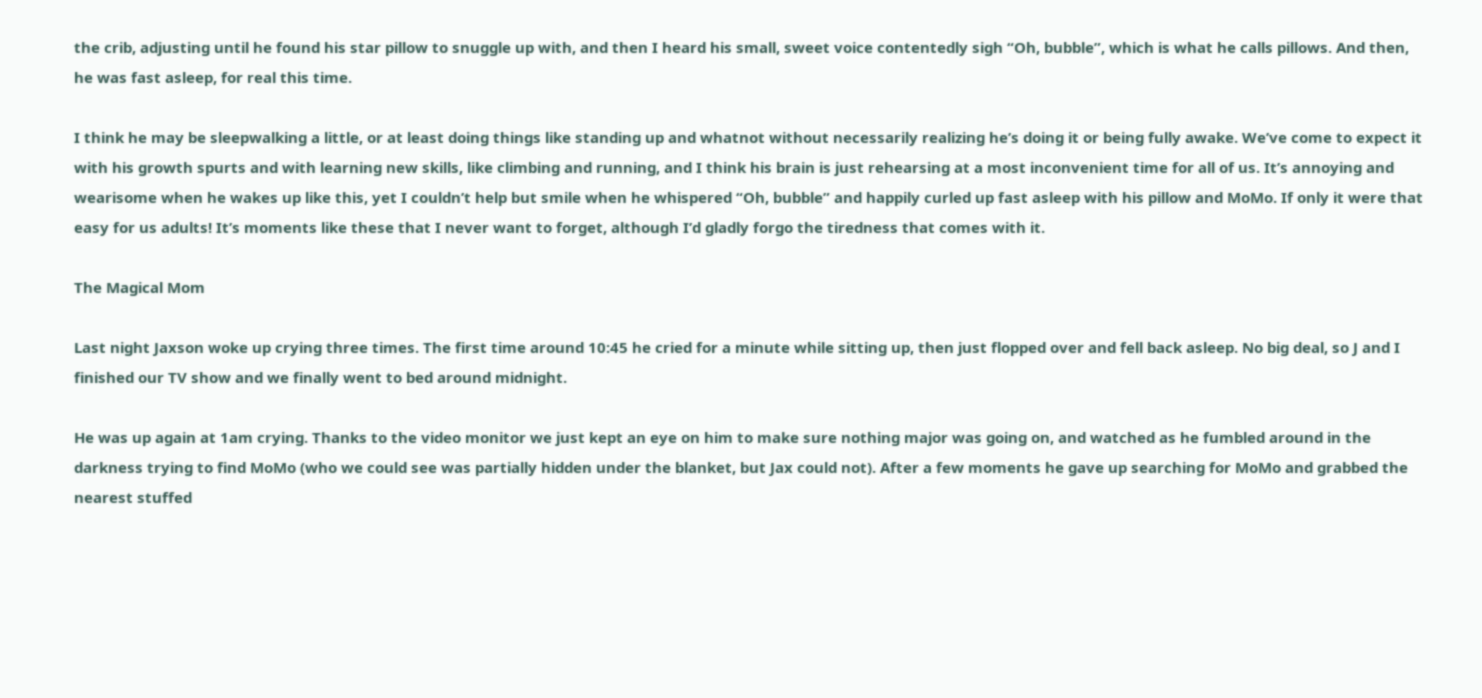the crib, adjusting until he found his star pillow to snuggle up with, and then I heard his small, sweet voice contentedly sigh “Oh, bubble”, which is what he calls pillows. And then, he was fast asleep, for real this time.

I think he may be sleepwalking a little, or at least doing things like standing up and whatnot without necessarily realizing he’s doing it or being fully awake. We’ve come to expect it with his growth spurts and with learning new skills, like climbing and running, and I think his brain is just rehearsing at a most inconvenient time for all of us. It’s annoying and wearisome when he wakes up like this, yet I couldn’t help but smile when he whispered “Oh, bubble” and happily curled up fast asleep with his pillow and MoMo. If only it were that easy for us adults! It’s moments like these that I never want to forget, although I’d gladly forgo the tiredness that comes with it.

The Magical Mom

Last night Jaxson woke up crying three times. The first time around 10:45 he cried for a minute while sitting up, then just flopped over and fell back asleep. No big deal, so J and I finished our TV show and we finally went to bed around midnight.

He was up again at 1am crying. Thanks to the video monitor we just kept an eye on him to make sure nothing major was going on, and watched as he fumbled around in the darkness trying to find MoMo (who we could see was partially hidden under the blanket, but Jax could not). After a few moments he gave up searching for MoMo and grabbed the nearest stuffed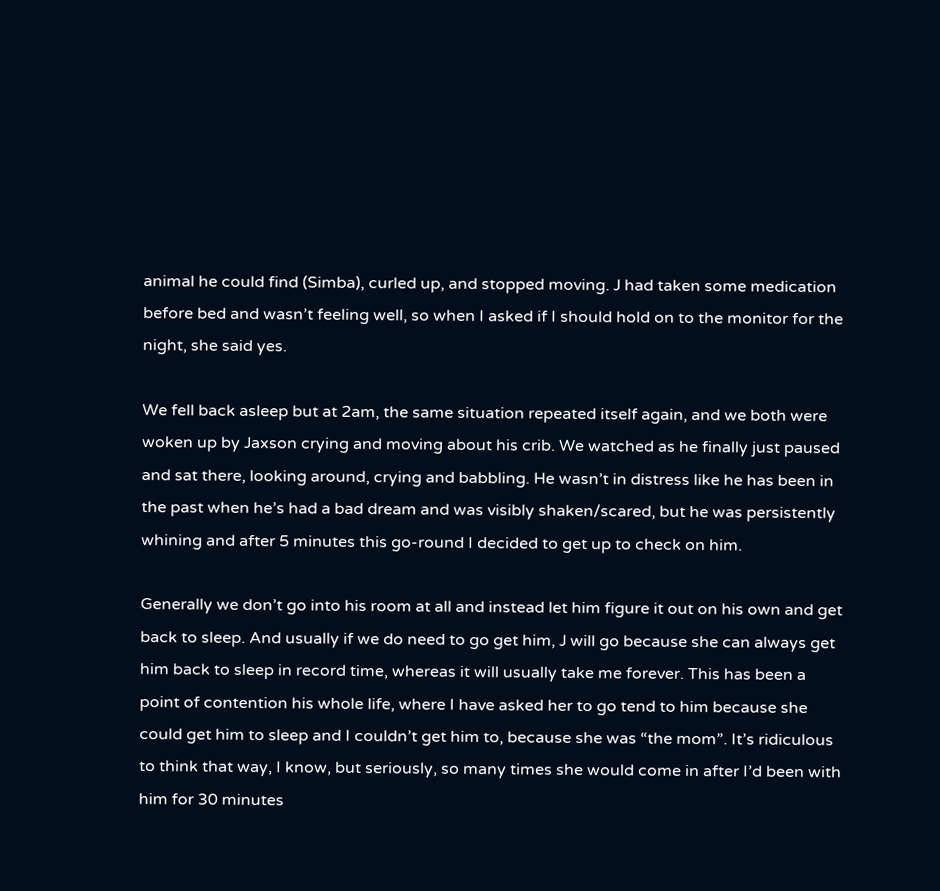animal he could find (Simba), curled up, and stopped moving. J had taken some medication before bed and wasn’t feeling well, so when I asked if I should hold on to the monitor for the night, she said yes.

We fell back asleep but at 2am, the same situation repeated itself again, and we both were woken up by Jaxson crying and moving about his crib. We watched as he finally just paused and sat there, looking around, crying and babbling. He wasn’t in distress like he has been in the past when he’s had a bad dream and was visibly shaken/scared, but he was persistently whining and after 5 minutes this go-round I decided to get up to check on him.

Generally we don’t go into his room at all and instead let him figure it out on his own and get back to sleep. And usually if we do need to go get him, J will go because she can always get him back to sleep in record time, whereas it will usually take me forever. This has been a point of contention his whole life, where I have asked her to go tend to him because she could get him to sleep and I couldn’t get him to, because she was “the mom”. It’s ridiculous to think that way, I know, but seriously, so many times she would come in after I’d been with him for 30 minutes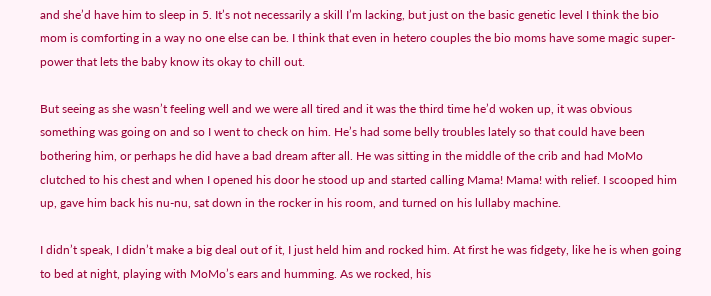and she’d have him to sleep in 5. It’s not necessarily a skill I’m lacking, but just on the basic genetic level I think the bio mom is comforting in a way no one else can be. I think that even in hetero couples the bio moms have some magic super-power that lets the baby know its okay to chill out.

But seeing as she wasn’t feeling well and we were all tired and it was the third time he’d woken up, it was obvious something was going on and so I went to check on him. He’s had some belly troubles lately so that could have been bothering him, or perhaps he did have a bad dream after all. He was sitting in the middle of the crib and had MoMo clutched to his chest and when I opened his door he stood up and started calling Mama! Mama! with relief. I scooped him up, gave him back his nu-nu, sat down in the rocker in his room, and turned on his lullaby machine.

I didn’t speak, I didn’t make a big deal out of it, I just held him and rocked him. At first he was fidgety, like he is when going to bed at night, playing with MoMo’s ears and humming. As we rocked, his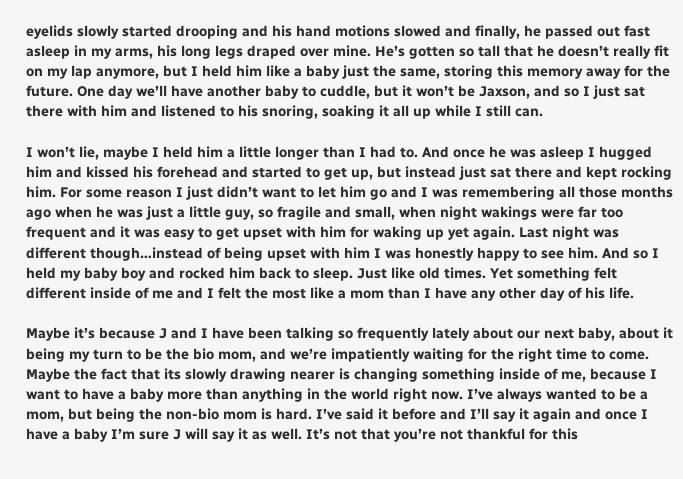eyelids slowly started drooping and his hand motions slowed and finally, he passed out fast asleep in my arms, his long legs draped over mine. He’s gotten so tall that he doesn’t really fit on my lap anymore, but I held him like a baby just the same, storing this memory away for the future. One day we’ll have another baby to cuddle, but it won’t be Jaxson, and so I just sat there with him and listened to his snoring, soaking it all up while I still can.

I won’t lie, maybe I held him a little longer than I had to. And once he was asleep I hugged him and kissed his forehead and started to get up, but instead just sat there and kept rocking him. For some reason I just didn’t want to let him go and I was remembering all those months ago when he was just a little guy, so fragile and small, when night wakings were far too frequent and it was easy to get upset with him for waking up yet again. Last night was different though…instead of being upset with him I was honestly happy to see him. And so I held my baby boy and rocked him back to sleep. Just like old times. Yet something felt different inside of me and I felt the most like a mom than I have any other day of his life.

Maybe it’s because J and I have been talking so frequently lately about our next baby, about it being my turn to be the bio mom, and we’re impatiently waiting for the right time to come. Maybe the fact that its slowly drawing nearer is changing something inside of me, because I want to have a baby more than anything in the world right now. I’ve always wanted to be a mom, but being the non-bio mom is hard. I’ve said it before and I’ll say it again and once I have a baby I’m sure J will say it as well. It’s not that you’re not thankful for this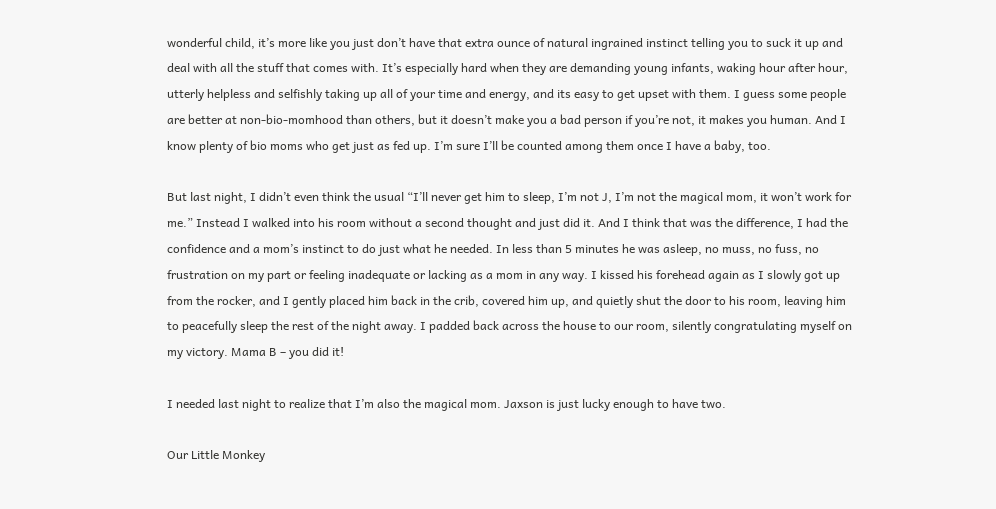wonderful child, it’s more like you just don’t have that extra ounce of natural ingrained instinct telling you to suck it up and deal with all the stuff that comes with. It’s especially hard when they are demanding young infants, waking hour after hour, utterly helpless and selfishly taking up all of your time and energy, and its easy to get upset with them. I guess some people are better at non-bio-momhood than others, but it doesn’t make you a bad person if you’re not, it makes you human. And I know plenty of bio moms who get just as fed up. I’m sure I’ll be counted among them once I have a baby, too.

But last night, I didn’t even think the usual “I’ll never get him to sleep, I’m not J, I’m not the magical mom, it won’t work for me.” Instead I walked into his room without a second thought and just did it. And I think that was the difference, I had the confidence and a mom’s instinct to do just what he needed. In less than 5 minutes he was asleep, no muss, no fuss, no frustration on my part or feeling inadequate or lacking as a mom in any way. I kissed his forehead again as I slowly got up from the rocker, and I gently placed him back in the crib, covered him up, and quietly shut the door to his room, leaving him to peacefully sleep the rest of the night away. I padded back across the house to our room, silently congratulating myself on my victory. Mama B – you did it!

I needed last night to realize that I’m also the magical mom. Jaxson is just lucky enough to have two.

Our Little Monkey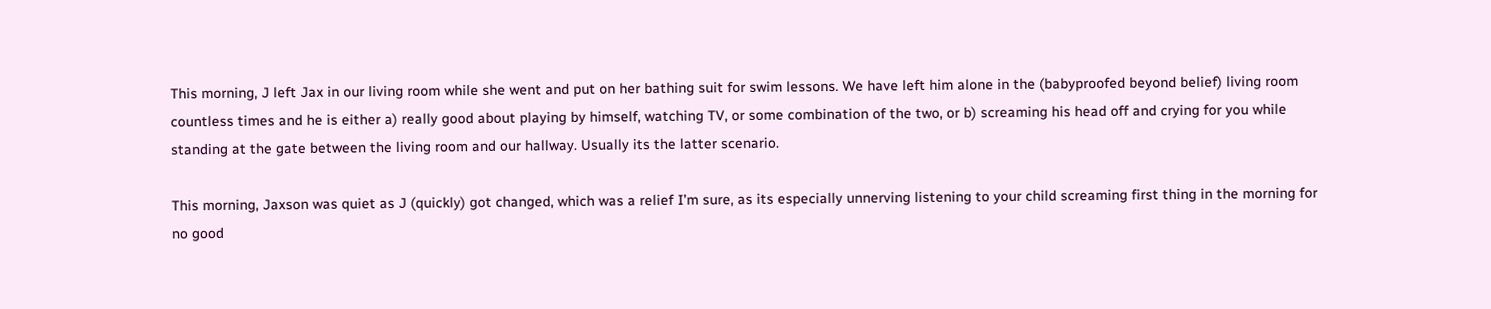This morning, J left Jax in our living room while she went and put on her bathing suit for swim lessons. We have left him alone in the (babyproofed beyond belief) living room countless times and he is either a) really good about playing by himself, watching TV, or some combination of the two, or b) screaming his head off and crying for you while standing at the gate between the living room and our hallway. Usually its the latter scenario.

This morning, Jaxson was quiet as J (quickly) got changed, which was a relief I’m sure, as its especially unnerving listening to your child screaming first thing in the morning for no good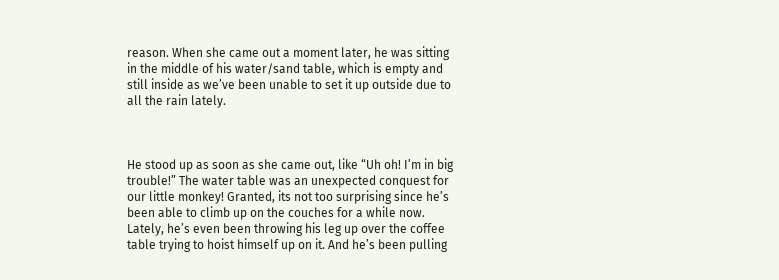reason. When she came out a moment later, he was sitting in the middle of his water/sand table, which is empty and still inside as we’ve been unable to set it up outside due to all the rain lately.



He stood up as soon as she came out, like “Uh oh! I’m in big trouble!” The water table was an unexpected conquest for our little monkey! Granted, its not too surprising since he’s been able to climb up on the couches for a while now. Lately, he’s even been throwing his leg up over the coffee table trying to hoist himself up on it. And he’s been pulling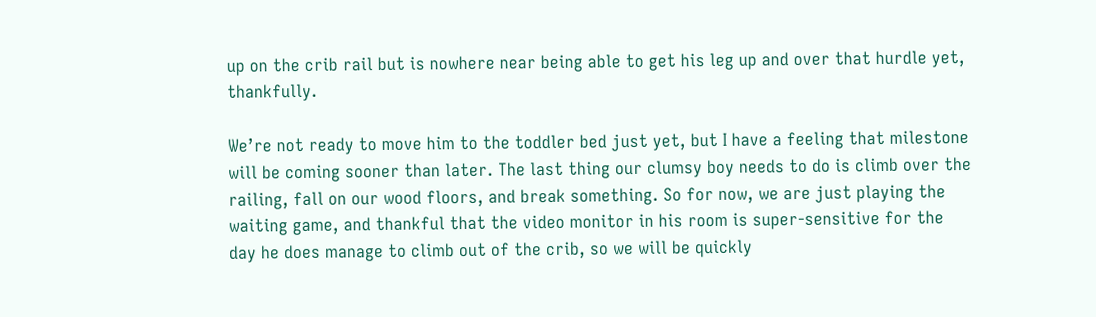up on the crib rail but is nowhere near being able to get his leg up and over that hurdle yet, thankfully.

We’re not ready to move him to the toddler bed just yet, but I have a feeling that milestone will be coming sooner than later. The last thing our clumsy boy needs to do is climb over the railing, fall on our wood floors, and break something. So for now, we are just playing the waiting game, and thankful that the video monitor in his room is super-sensitive for the day he does manage to climb out of the crib, so we will be quickly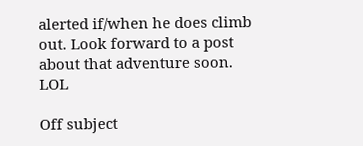alerted if/when he does climb out. Look forward to a post about that adventure soon. LOL

Off subject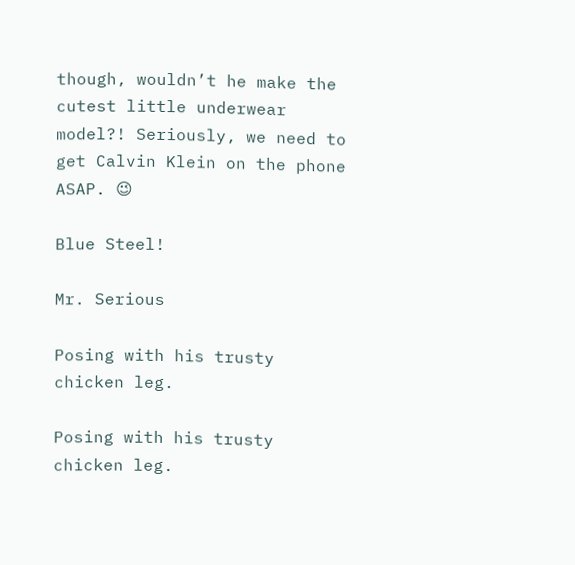though, wouldn’t he make the cutest little underwear model?! Seriously, we need to get Calvin Klein on the phone ASAP. 😉

Blue Steel!

Mr. Serious

Posing with his trusty chicken leg.

Posing with his trusty chicken leg.